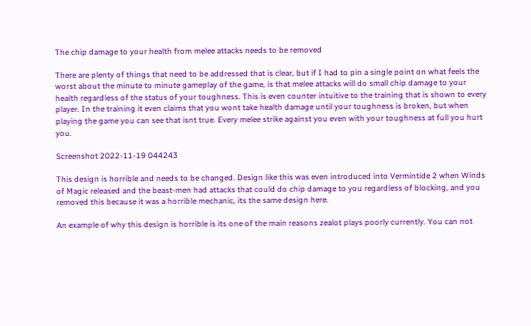The chip damage to your health from melee attacks needs to be removed

There are plenty of things that need to be addressed that is clear, but if I had to pin a single point on what feels the worst about the minute to minute gameplay of the game, is that melee attacks will do small chip damage to your health regardless of the status of your toughness. This is even counter intuitive to the training that is shown to every player. In the training it even claims that you wont take health damage until your toughness is broken, but when playing the game you can see that isnt true. Every melee strike against you even with your toughness at full you hurt you.

Screenshot 2022-11-19 044243

This design is horrible and needs to be changed. Design like this was even introduced into Vermintide 2 when Winds of Magic released and the beast-men had attacks that could do chip damage to you regardless of blocking, and you removed this because it was a horrible mechanic, its the same design here.

An example of why this design is horrible is its one of the main reasons zealot plays poorly currently. You can not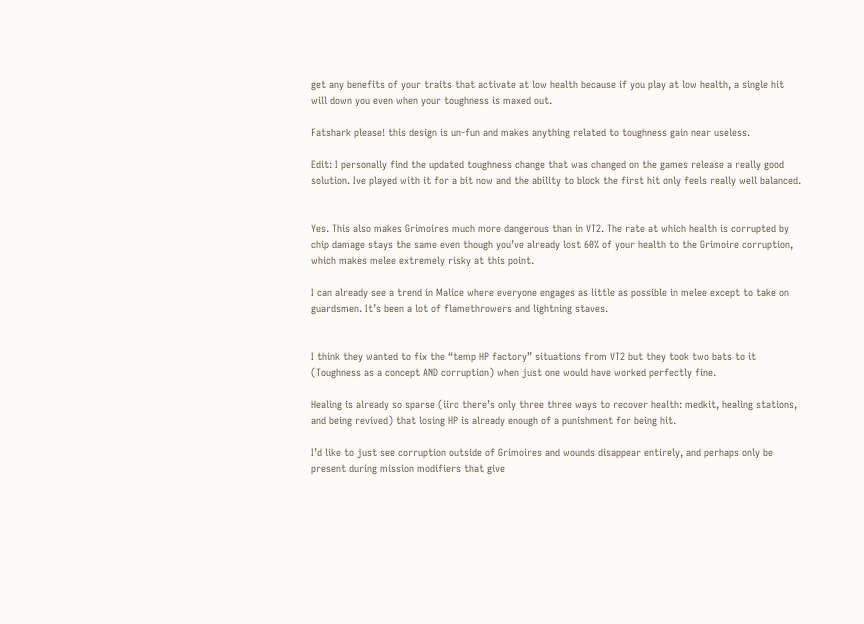get any benefits of your traits that activate at low health because if you play at low health, a single hit will down you even when your toughness is maxed out.

Fatshark please! this design is un-fun and makes anything related to toughness gain near useless.

Edit: I personally find the updated toughness change that was changed on the games release a really good solution. Ive played with it for a bit now and the ability to block the first hit only feels really well balanced.


Yes. This also makes Grimoires much more dangerous than in VT2. The rate at which health is corrupted by chip damage stays the same even though you’ve already lost 60% of your health to the Grimoire corruption, which makes melee extremely risky at this point.

I can already see a trend in Malice where everyone engages as little as possible in melee except to take on guardsmen. It’s been a lot of flamethrowers and lightning staves.


I think they wanted to fix the “temp HP factory” situations from VT2 but they took two bats to it (Toughness as a concept AND corruption) when just one would have worked perfectly fine.

Healing is already so sparse (iirc there’s only three three ways to recover health: medkit, healing stations, and being revived) that losing HP is already enough of a punishment for being hit.

I’d like to just see corruption outside of Grimoires and wounds disappear entirely, and perhaps only be present during mission modifiers that give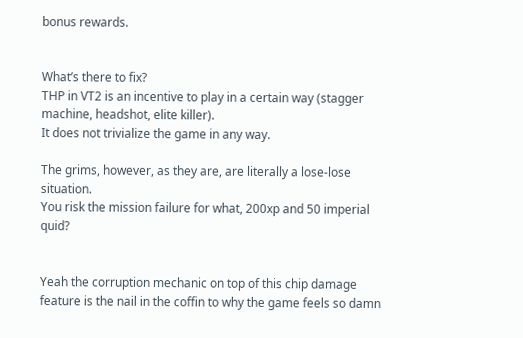bonus rewards.


What’s there to fix?
THP in VT2 is an incentive to play in a certain way (stagger machine, headshot, elite killer).
It does not trivialize the game in any way.

The grims, however, as they are, are literally a lose-lose situation.
You risk the mission failure for what, 200xp and 50 imperial quid?


Yeah the corruption mechanic on top of this chip damage feature is the nail in the coffin to why the game feels so damn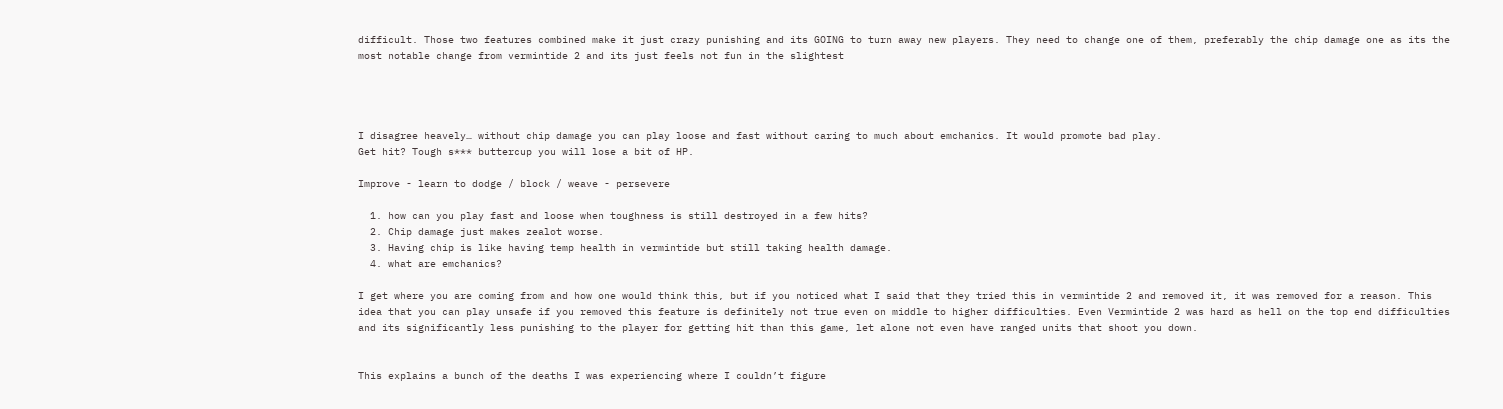difficult. Those two features combined make it just crazy punishing and its GOING to turn away new players. They need to change one of them, preferably the chip damage one as its the most notable change from vermintide 2 and its just feels not fun in the slightest




I disagree heavely… without chip damage you can play loose and fast without caring to much about emchanics. It would promote bad play.
Get hit? Tough s*** buttercup you will lose a bit of HP.

Improve - learn to dodge / block / weave - persevere

  1. how can you play fast and loose when toughness is still destroyed in a few hits?
  2. Chip damage just makes zealot worse.
  3. Having chip is like having temp health in vermintide but still taking health damage.
  4. what are emchanics?

I get where you are coming from and how one would think this, but if you noticed what I said that they tried this in vermintide 2 and removed it, it was removed for a reason. This idea that you can play unsafe if you removed this feature is definitely not true even on middle to higher difficulties. Even Vermintide 2 was hard as hell on the top end difficulties and its significantly less punishing to the player for getting hit than this game, let alone not even have ranged units that shoot you down.


This explains a bunch of the deaths I was experiencing where I couldn’t figure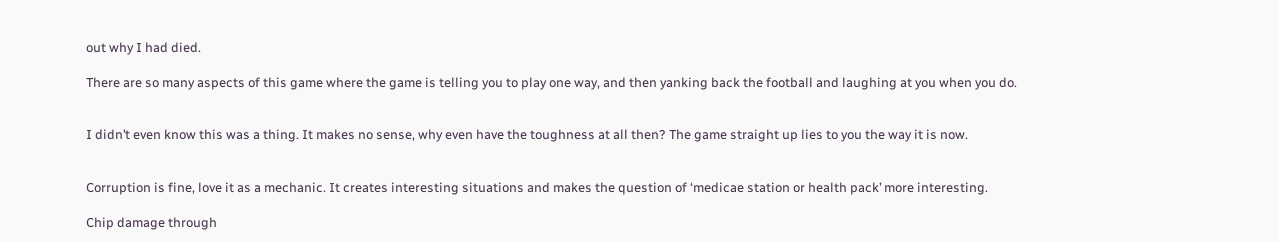out why I had died.

There are so many aspects of this game where the game is telling you to play one way, and then yanking back the football and laughing at you when you do.


I didn’t even know this was a thing. It makes no sense, why even have the toughness at all then? The game straight up lies to you the way it is now.


Corruption is fine, love it as a mechanic. It creates interesting situations and makes the question of ‘medicae station or health pack’ more interesting.

Chip damage through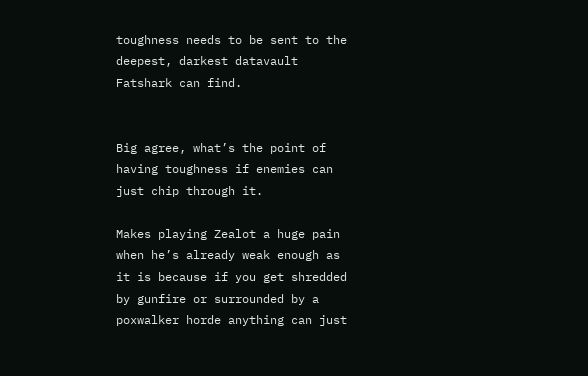toughness needs to be sent to the deepest, darkest datavault Fatshark can find.


Big agree, what’s the point of having toughness if enemies can just chip through it.

Makes playing Zealot a huge pain when he’s already weak enough as it is because if you get shredded by gunfire or surrounded by a poxwalker horde anything can just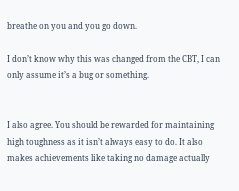breathe on you and you go down.

I don’t know why this was changed from the CBT, I can only assume it’s a bug or something.


I also agree. You should be rewarded for maintaining high toughness as it isn’t always easy to do. It also makes achievements like taking no damage actually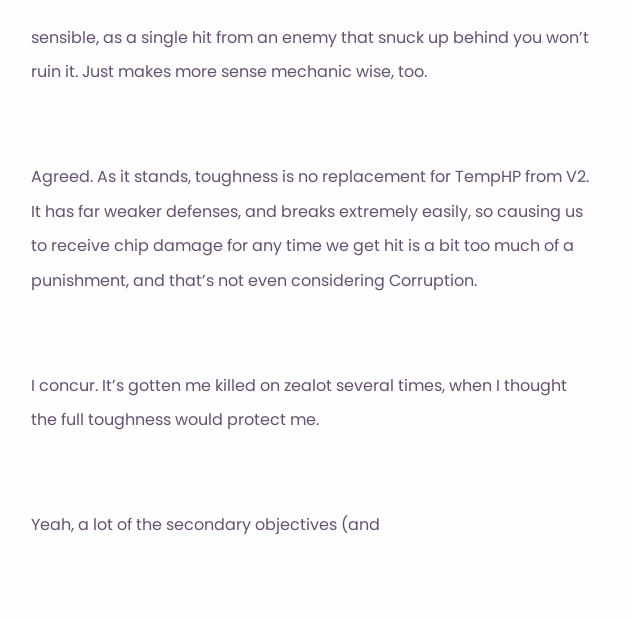sensible, as a single hit from an enemy that snuck up behind you won’t ruin it. Just makes more sense mechanic wise, too.


Agreed. As it stands, toughness is no replacement for TempHP from V2. It has far weaker defenses, and breaks extremely easily, so causing us to receive chip damage for any time we get hit is a bit too much of a punishment, and that’s not even considering Corruption.


I concur. It’s gotten me killed on zealot several times, when I thought the full toughness would protect me.


Yeah, a lot of the secondary objectives (and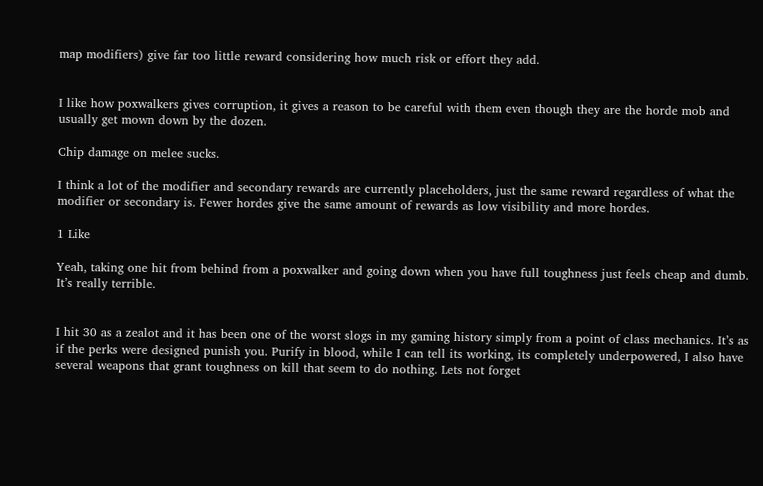map modifiers) give far too little reward considering how much risk or effort they add.


I like how poxwalkers gives corruption, it gives a reason to be careful with them even though they are the horde mob and usually get mown down by the dozen.

Chip damage on melee sucks.

I think a lot of the modifier and secondary rewards are currently placeholders, just the same reward regardless of what the modifier or secondary is. Fewer hordes give the same amount of rewards as low visibility and more hordes.

1 Like

Yeah, taking one hit from behind from a poxwalker and going down when you have full toughness just feels cheap and dumb. It’s really terrible.


I hit 30 as a zealot and it has been one of the worst slogs in my gaming history simply from a point of class mechanics. It’s as if the perks were designed punish you. Purify in blood, while I can tell its working, its completely underpowered, I also have several weapons that grant toughness on kill that seem to do nothing. Lets not forget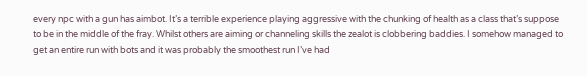every npc with a gun has aimbot. It’s a terrible experience playing aggressive with the chunking of health as a class that’s suppose to be in the middle of the fray. Whilst others are aiming or channeling skills the zealot is clobbering baddies. I somehow managed to get an entire run with bots and it was probably the smoothest run I’ve had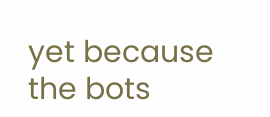yet because the bots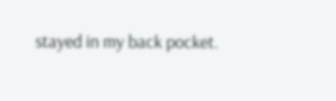stayed in my back pocket.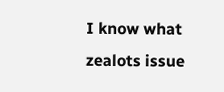I know what zealots issue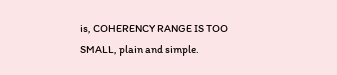is, COHERENCY RANGE IS TOO SMALL, plain and simple.